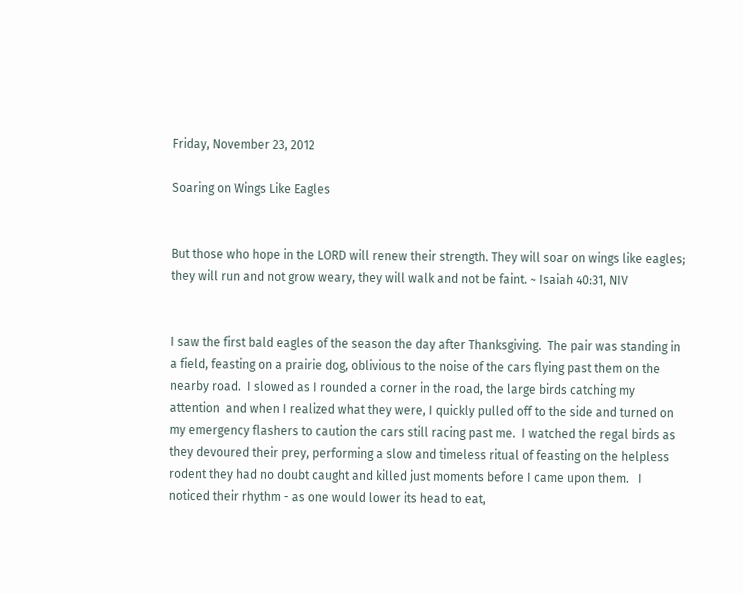Friday, November 23, 2012

Soaring on Wings Like Eagles


But those who hope in the LORD will renew their strength. They will soar on wings like eagles; they will run and not grow weary, they will walk and not be faint. ~ Isaiah 40:31, NIV


I saw the first bald eagles of the season the day after Thanksgiving.  The pair was standing in a field, feasting on a prairie dog, oblivious to the noise of the cars flying past them on the nearby road.  I slowed as I rounded a corner in the road, the large birds catching my attention  and when I realized what they were, I quickly pulled off to the side and turned on my emergency flashers to caution the cars still racing past me.  I watched the regal birds as they devoured their prey, performing a slow and timeless ritual of feasting on the helpless rodent they had no doubt caught and killed just moments before I came upon them.   I noticed their rhythm - as one would lower its head to eat,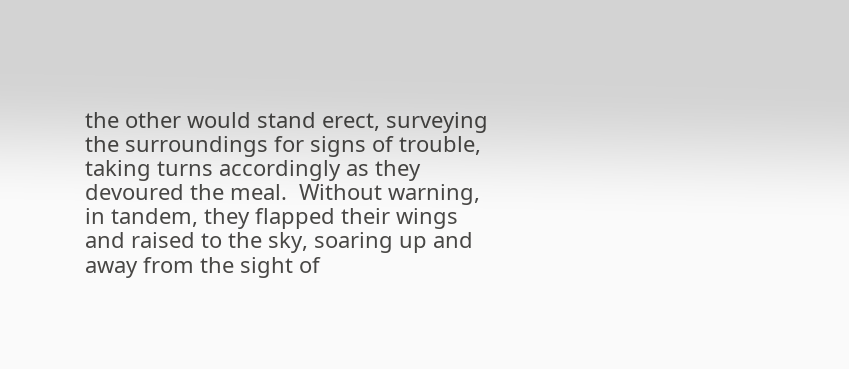the other would stand erect, surveying the surroundings for signs of trouble, taking turns accordingly as they devoured the meal.  Without warning, in tandem, they flapped their wings and raised to the sky, soaring up and away from the sight of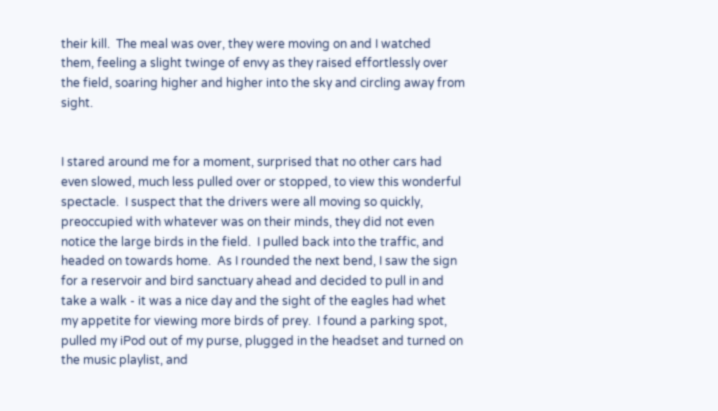their kill.  The meal was over, they were moving on and I watched them, feeling a slight twinge of envy as they raised effortlessly over the field, soaring higher and higher into the sky and circling away from sight.


I stared around me for a moment, surprised that no other cars had even slowed, much less pulled over or stopped, to view this wonderful spectacle.  I suspect that the drivers were all moving so quickly, preoccupied with whatever was on their minds, they did not even notice the large birds in the field.  I pulled back into the traffic, and headed on towards home.  As I rounded the next bend, I saw the sign for a reservoir and bird sanctuary ahead and decided to pull in and take a walk - it was a nice day and the sight of the eagles had whet my appetite for viewing more birds of prey.  I found a parking spot, pulled my iPod out of my purse, plugged in the headset and turned on the music playlist, and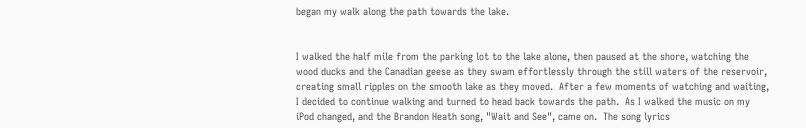began my walk along the path towards the lake.


I walked the half mile from the parking lot to the lake alone, then paused at the shore, watching the wood ducks and the Canadian geese as they swam effortlessly through the still waters of the reservoir, creating small ripples on the smooth lake as they moved.  After a few moments of watching and waiting, I decided to continue walking and turned to head back towards the path.  As I walked the music on my iPod changed, and the Brandon Heath song, "Wait and See", came on.  The song lyrics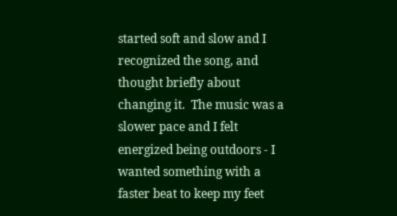started soft and slow and I recognized the song, and thought briefly about changing it.  The music was a slower pace and I felt energized being outdoors - I wanted something with a faster beat to keep my feet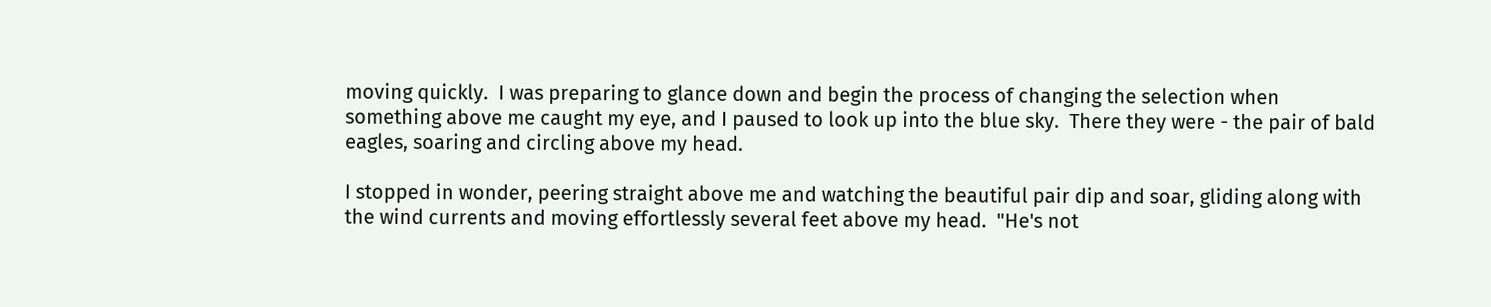moving quickly.  I was preparing to glance down and begin the process of changing the selection when something above me caught my eye, and I paused to look up into the blue sky.  There they were - the pair of bald eagles, soaring and circling above my head.

I stopped in wonder, peering straight above me and watching the beautiful pair dip and soar, gliding along with the wind currents and moving effortlessly several feet above my head.  "He's not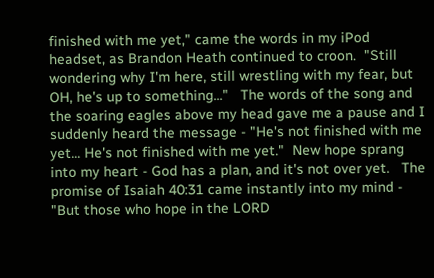finished with me yet," came the words in my iPod headset, as Brandon Heath continued to croon.  "Still wondering why I'm here, still wrestling with my fear, but OH, he's up to something..."   The words of the song and the soaring eagles above my head gave me a pause and I suddenly heard the message - "He's not finished with me yet... He's not finished with me yet."  New hope sprang into my heart - God has a plan, and it's not over yet.   The promise of Isaiah 40:31 came instantly into my mind - "But those who hope in the LORD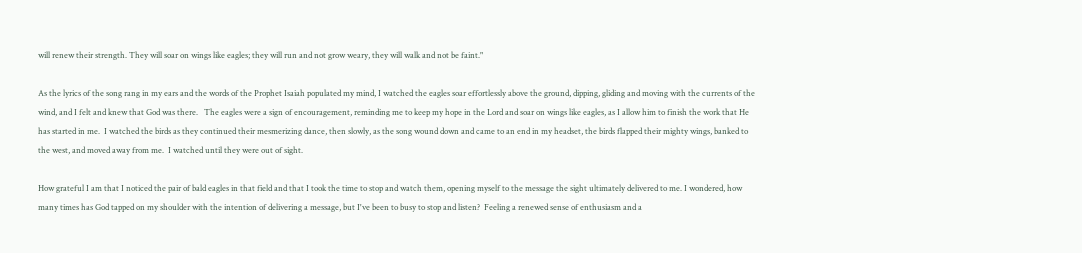will renew their strength. They will soar on wings like eagles; they will run and not grow weary, they will walk and not be faint."

As the lyrics of the song rang in my ears and the words of the Prophet Isaiah populated my mind, I watched the eagles soar effortlessly above the ground, dipping, gliding and moving with the currents of the wind, and I felt and knew that God was there.   The eagles were a sign of encouragement, reminding me to keep my hope in the Lord and soar on wings like eagles, as I allow him to finish the work that He has started in me.  I watched the birds as they continued their mesmerizing dance, then slowly, as the song wound down and came to an end in my headset, the birds flapped their mighty wings, banked to the west, and moved away from me.  I watched until they were out of sight.

How grateful I am that I noticed the pair of bald eagles in that field and that I took the time to stop and watch them, opening myself to the message the sight ultimately delivered to me. I wondered, how many times has God tapped on my shoulder with the intention of delivering a message, but I've been to busy to stop and listen?  Feeling a renewed sense of enthusiasm and a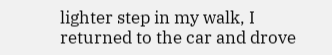lighter step in my walk, I returned to the car and drove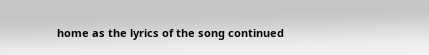home as the lyrics of the song continued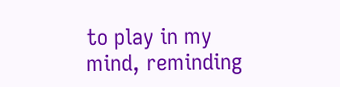to play in my mind, reminding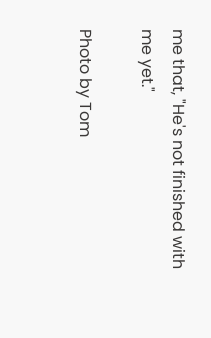me that, "He's not finished with me yet."

Photo by Tom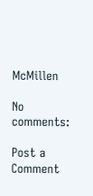McMillen

No comments:

Post a Comment